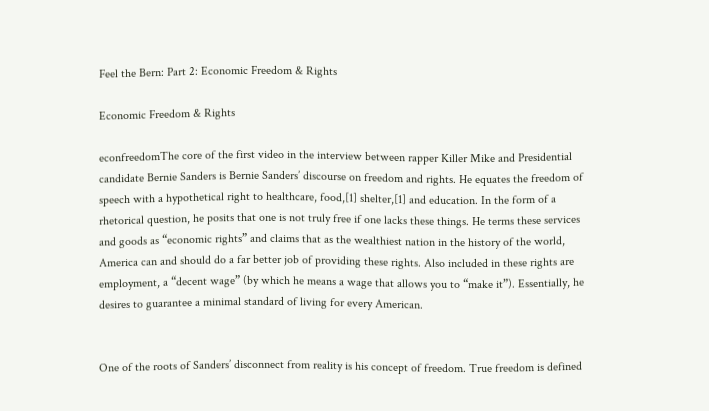Feel the Bern: Part 2: Economic Freedom & Rights

Economic Freedom & Rights

econfreedomThe core of the first video in the interview between rapper Killer Mike and Presidential candidate Bernie Sanders is Bernie Sanders’ discourse on freedom and rights. He equates the freedom of speech with a hypothetical right to healthcare, food,[1] shelter,[1] and education. In the form of a rhetorical question, he posits that one is not truly free if one lacks these things. He terms these services and goods as “economic rights” and claims that as the wealthiest nation in the history of the world, America can and should do a far better job of providing these rights. Also included in these rights are employment, a “decent wage” (by which he means a wage that allows you to “make it”). Essentially, he desires to guarantee a minimal standard of living for every American.


One of the roots of Sanders’ disconnect from reality is his concept of freedom. True freedom is defined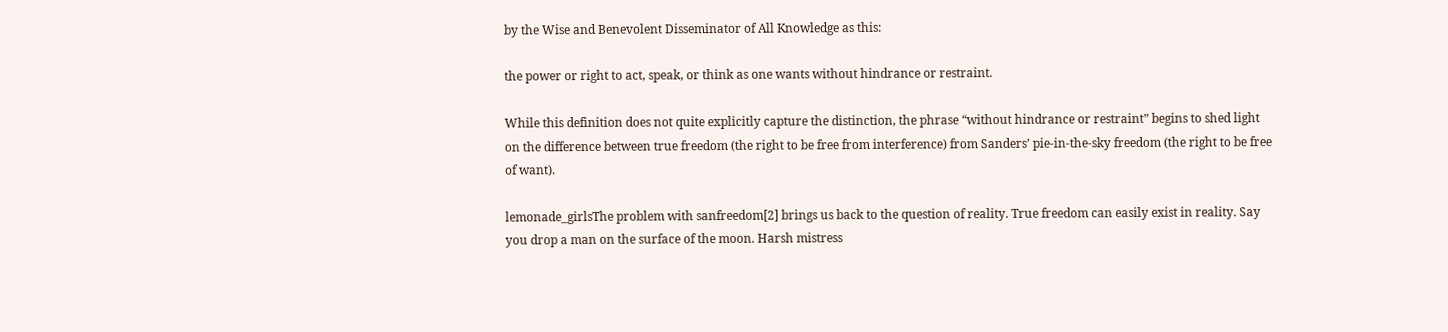by the Wise and Benevolent Disseminator of All Knowledge as this:

the power or right to act, speak, or think as one wants without hindrance or restraint.

While this definition does not quite explicitly capture the distinction, the phrase “without hindrance or restraint” begins to shed light on the difference between true freedom (the right to be free from interference) from Sanders’ pie-in-the-sky freedom (the right to be free of want).

lemonade_girlsThe problem with sanfreedom[2] brings us back to the question of reality. True freedom can easily exist in reality. Say you drop a man on the surface of the moon. Harsh mistress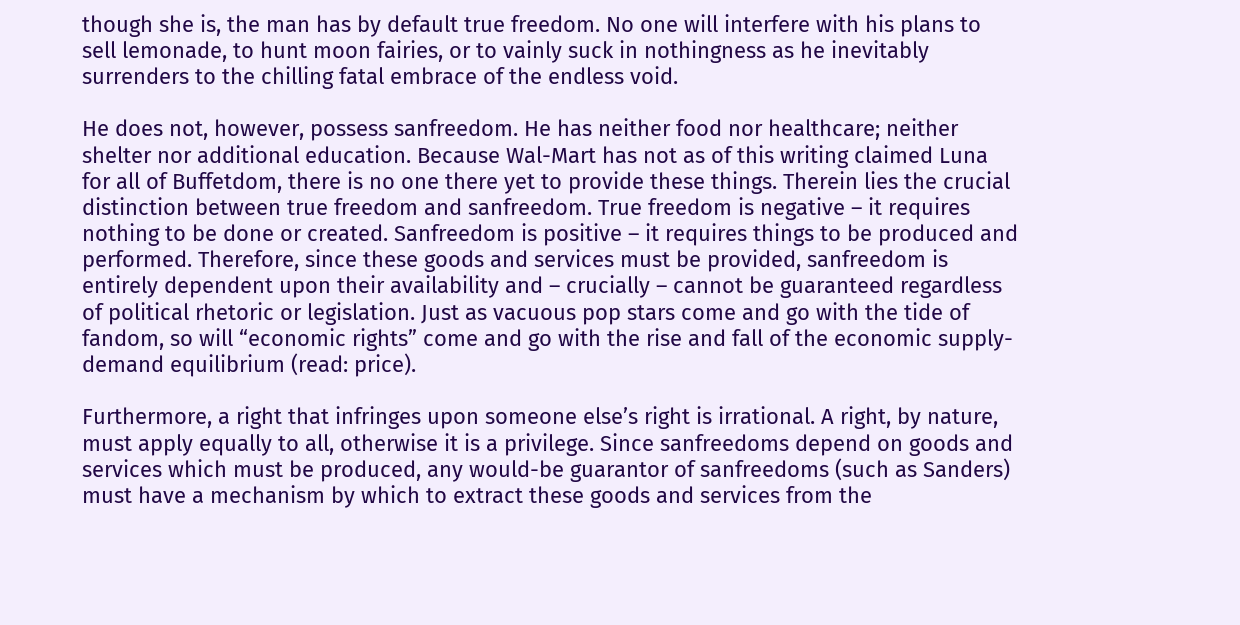though she is, the man has by default true freedom. No one will interfere with his plans to sell lemonade, to hunt moon fairies, or to vainly suck in nothingness as he inevitably surrenders to the chilling fatal embrace of the endless void.

He does not, however, possess sanfreedom. He has neither food nor healthcare; neither shelter nor additional education. Because Wal-Mart has not as of this writing claimed Luna for all of Buffetdom, there is no one there yet to provide these things. Therein lies the crucial distinction between true freedom and sanfreedom. True freedom is negative – it requires nothing to be done or created. Sanfreedom is positive – it requires things to be produced and performed. Therefore, since these goods and services must be provided, sanfreedom is entirely dependent upon their availability and – crucially – cannot be guaranteed regardless of political rhetoric or legislation. Just as vacuous pop stars come and go with the tide of fandom, so will “economic rights” come and go with the rise and fall of the economic supply-demand equilibrium (read: price).

Furthermore, a right that infringes upon someone else’s right is irrational. A right, by nature, must apply equally to all, otherwise it is a privilege. Since sanfreedoms depend on goods and services which must be produced, any would-be guarantor of sanfreedoms (such as Sanders) must have a mechanism by which to extract these goods and services from the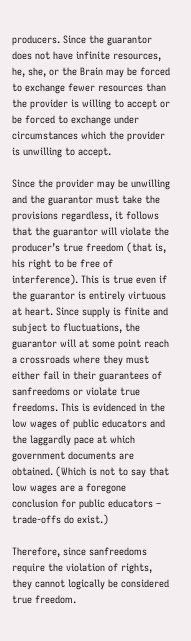producers. Since the guarantor does not have infinite resources, he, she, or the Brain may be forced to exchange fewer resources than the provider is willing to accept or be forced to exchange under circumstances which the provider is unwilling to accept.

Since the provider may be unwilling and the guarantor must take the provisions regardless, it follows that the guarantor will violate the producer’s true freedom (that is, his right to be free of interference). This is true even if the guarantor is entirely virtuous at heart. Since supply is finite and subject to fluctuations, the guarantor will at some point reach a crossroads where they must either fail in their guarantees of sanfreedoms or violate true freedoms. This is evidenced in the low wages of public educators and the laggardly pace at which government documents are obtained. (Which is not to say that low wages are a foregone conclusion for public educators – trade-offs do exist.)

Therefore, since sanfreedoms require the violation of rights, they cannot logically be considered true freedom.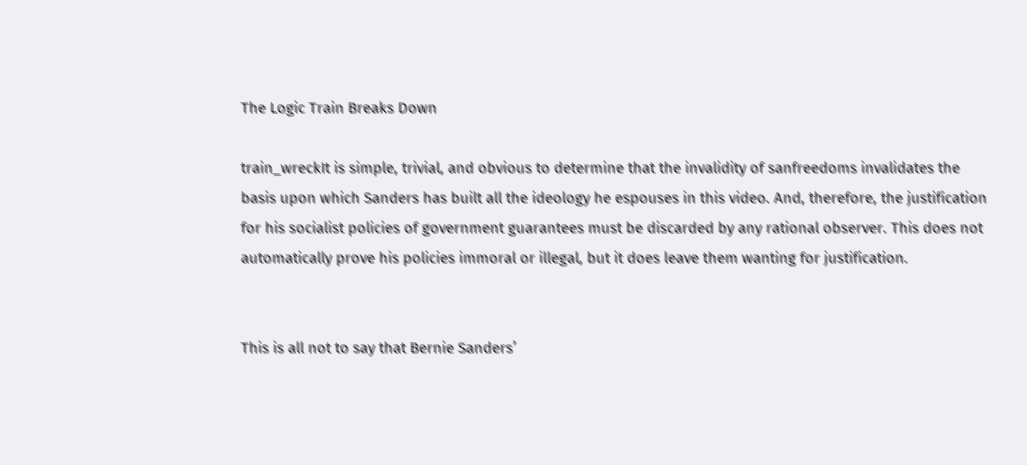The Logic Train Breaks Down

train_wreckIt is simple, trivial, and obvious to determine that the invalidity of sanfreedoms invalidates the basis upon which Sanders has built all the ideology he espouses in this video. And, therefore, the justification for his socialist policies of government guarantees must be discarded by any rational observer. This does not automatically prove his policies immoral or illegal, but it does leave them wanting for justification.


This is all not to say that Bernie Sanders’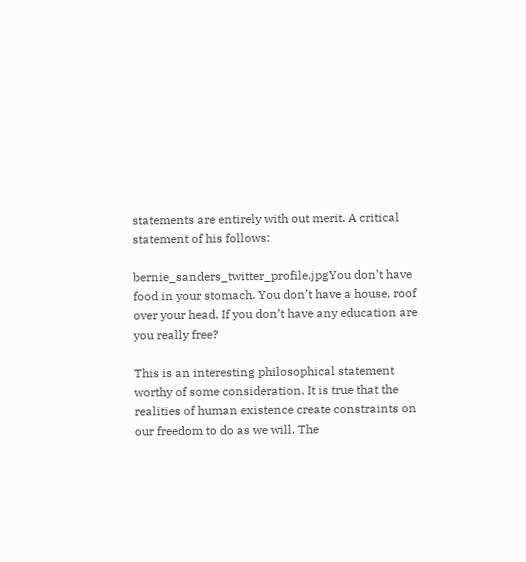statements are entirely with out merit. A critical statement of his follows:

bernie_sanders_twitter_profile.jpgYou don’t have food in your stomach. You don’t have a house, roof over your head. If you don’t have any education are you really free?

This is an interesting philosophical statement worthy of some consideration. It is true that the realities of human existence create constraints on our freedom to do as we will. The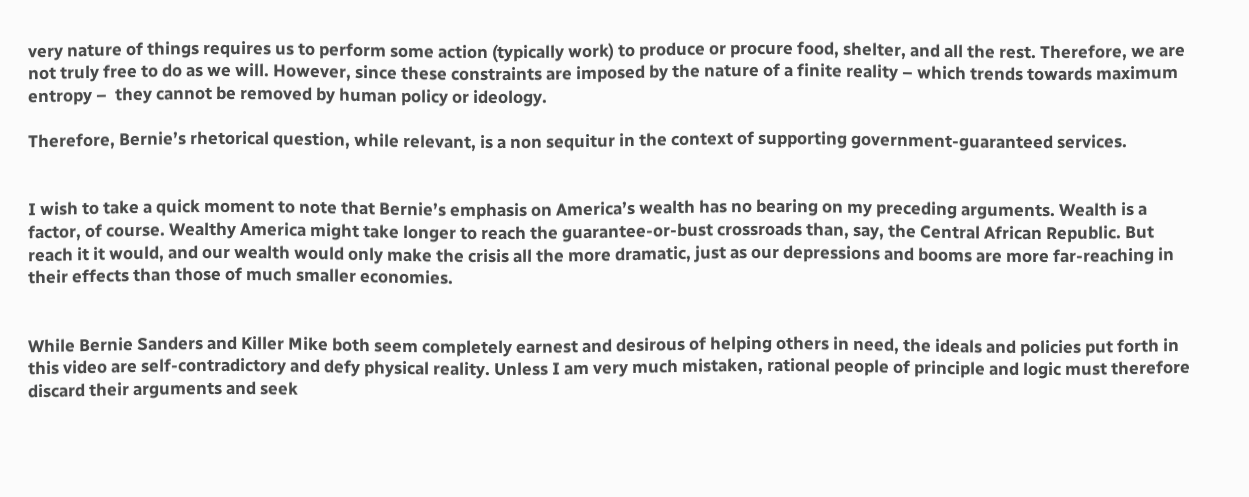very nature of things requires us to perform some action (typically work) to produce or procure food, shelter, and all the rest. Therefore, we are not truly free to do as we will. However, since these constraints are imposed by the nature of a finite reality – which trends towards maximum entropy –  they cannot be removed by human policy or ideology.

Therefore, Bernie’s rhetorical question, while relevant, is a non sequitur in the context of supporting government-guaranteed services.


I wish to take a quick moment to note that Bernie’s emphasis on America’s wealth has no bearing on my preceding arguments. Wealth is a factor, of course. Wealthy America might take longer to reach the guarantee-or-bust crossroads than, say, the Central African Republic. But reach it it would, and our wealth would only make the crisis all the more dramatic, just as our depressions and booms are more far-reaching in their effects than those of much smaller economies.


While Bernie Sanders and Killer Mike both seem completely earnest and desirous of helping others in need, the ideals and policies put forth in this video are self-contradictory and defy physical reality. Unless I am very much mistaken, rational people of principle and logic must therefore discard their arguments and seek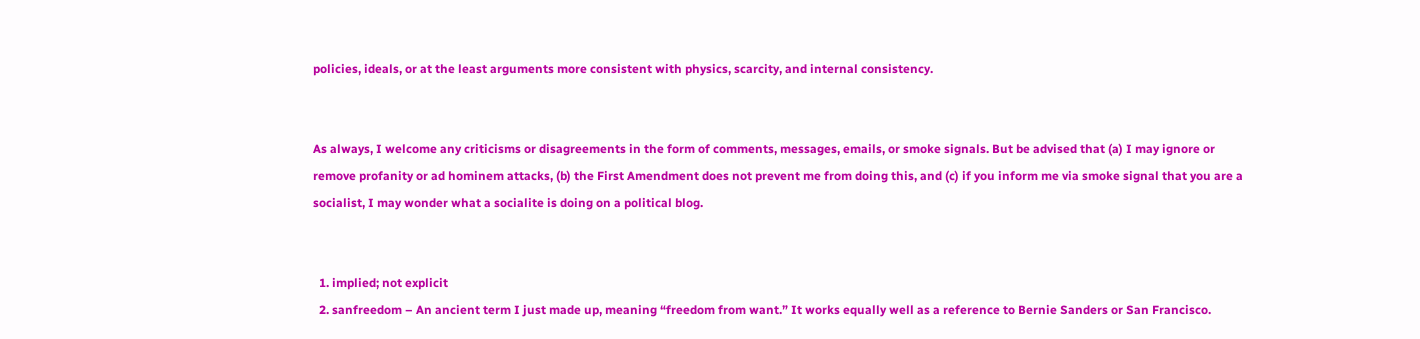policies, ideals, or at the least arguments more consistent with physics, scarcity, and internal consistency.


As always, I welcome any criticisms or disagreements in the form of comments, messages, emails, or smoke signals. But be advised that (a) I may ignore or remove profanity or ad hominem attacks, (b) the First Amendment does not prevent me from doing this, and (c) if you inform me via smoke signal that you are a socialist, I may wonder what a socialite is doing on a political blog.


  1. implied; not explicit
  2. sanfreedom – An ancient term I just made up, meaning “freedom from want.” It works equally well as a reference to Bernie Sanders or San Francisco.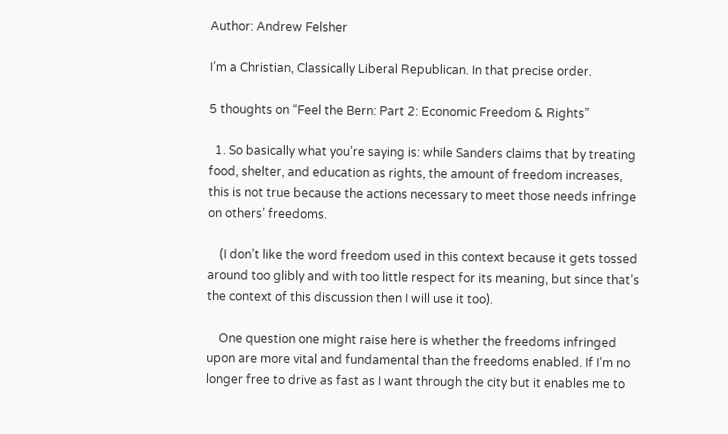Author: Andrew Felsher

I’m a Christian, Classically Liberal Republican. In that precise order.

5 thoughts on “Feel the Bern: Part 2: Economic Freedom & Rights”

  1. So basically what you’re saying is: while Sanders claims that by treating food, shelter, and education as rights, the amount of freedom increases, this is not true because the actions necessary to meet those needs infringe on others’ freedoms.

    (I don’t like the word freedom used in this context because it gets tossed around too glibly and with too little respect for its meaning, but since that’s the context of this discussion then I will use it too).

    One question one might raise here is whether the freedoms infringed upon are more vital and fundamental than the freedoms enabled. If I’m no longer free to drive as fast as I want through the city but it enables me to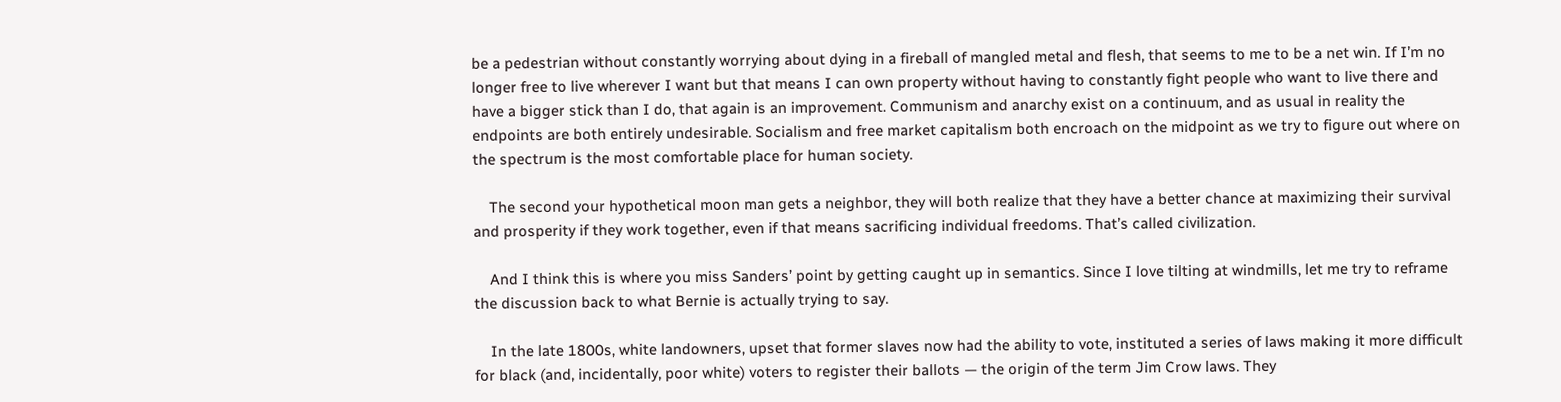be a pedestrian without constantly worrying about dying in a fireball of mangled metal and flesh, that seems to me to be a net win. If I’m no longer free to live wherever I want but that means I can own property without having to constantly fight people who want to live there and have a bigger stick than I do, that again is an improvement. Communism and anarchy exist on a continuum, and as usual in reality the endpoints are both entirely undesirable. Socialism and free market capitalism both encroach on the midpoint as we try to figure out where on the spectrum is the most comfortable place for human society.

    The second your hypothetical moon man gets a neighbor, they will both realize that they have a better chance at maximizing their survival and prosperity if they work together, even if that means sacrificing individual freedoms. That’s called civilization.

    And I think this is where you miss Sanders’ point by getting caught up in semantics. Since I love tilting at windmills, let me try to reframe the discussion back to what Bernie is actually trying to say.

    In the late 1800s, white landowners, upset that former slaves now had the ability to vote, instituted a series of laws making it more difficult for black (and, incidentally, poor white) voters to register their ballots — the origin of the term Jim Crow laws. They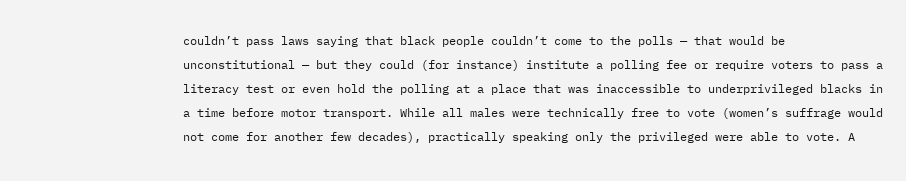couldn’t pass laws saying that black people couldn’t come to the polls — that would be unconstitutional — but they could (for instance) institute a polling fee or require voters to pass a literacy test or even hold the polling at a place that was inaccessible to underprivileged blacks in a time before motor transport. While all males were technically free to vote (women’s suffrage would not come for another few decades), practically speaking only the privileged were able to vote. A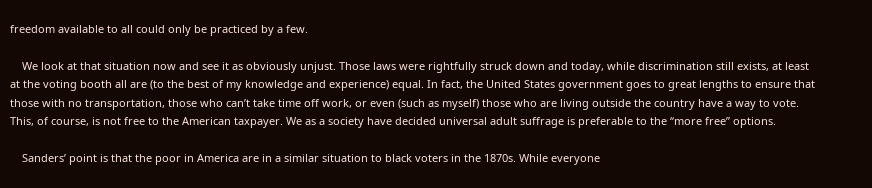freedom available to all could only be practiced by a few.

    We look at that situation now and see it as obviously unjust. Those laws were rightfully struck down and today, while discrimination still exists, at least at the voting booth all are (to the best of my knowledge and experience) equal. In fact, the United States government goes to great lengths to ensure that those with no transportation, those who can’t take time off work, or even (such as myself) those who are living outside the country have a way to vote. This, of course, is not free to the American taxpayer. We as a society have decided universal adult suffrage is preferable to the “more free” options.

    Sanders’ point is that the poor in America are in a similar situation to black voters in the 1870s. While everyone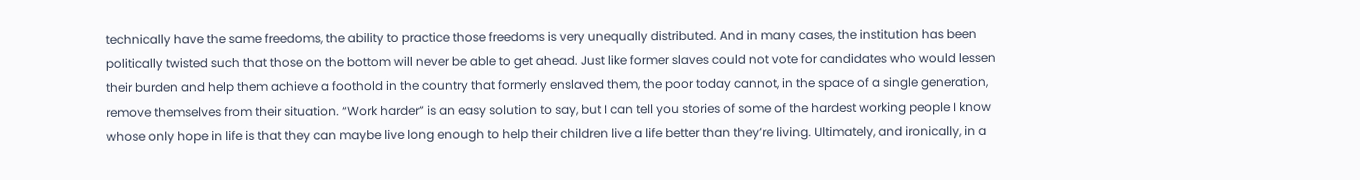technically have the same freedoms, the ability to practice those freedoms is very unequally distributed. And in many cases, the institution has been politically twisted such that those on the bottom will never be able to get ahead. Just like former slaves could not vote for candidates who would lessen their burden and help them achieve a foothold in the country that formerly enslaved them, the poor today cannot, in the space of a single generation, remove themselves from their situation. “Work harder” is an easy solution to say, but I can tell you stories of some of the hardest working people I know whose only hope in life is that they can maybe live long enough to help their children live a life better than they’re living. Ultimately, and ironically, in a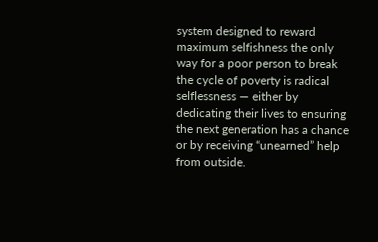system designed to reward maximum selfishness the only way for a poor person to break the cycle of poverty is radical selflessness — either by dedicating their lives to ensuring the next generation has a chance or by receiving “unearned” help from outside.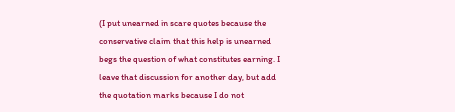(I put unearned in scare quotes because the conservative claim that this help is unearned begs the question of what constitutes earning. I leave that discussion for another day, but add the quotation marks because I do not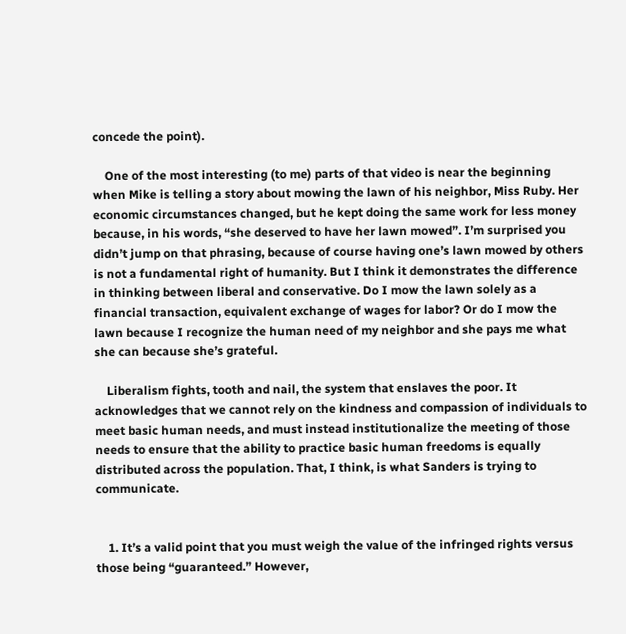concede the point).

    One of the most interesting (to me) parts of that video is near the beginning when Mike is telling a story about mowing the lawn of his neighbor, Miss Ruby. Her economic circumstances changed, but he kept doing the same work for less money because, in his words, “she deserved to have her lawn mowed”. I’m surprised you didn’t jump on that phrasing, because of course having one’s lawn mowed by others is not a fundamental right of humanity. But I think it demonstrates the difference in thinking between liberal and conservative. Do I mow the lawn solely as a financial transaction, equivalent exchange of wages for labor? Or do I mow the lawn because I recognize the human need of my neighbor and she pays me what she can because she’s grateful.

    Liberalism fights, tooth and nail, the system that enslaves the poor. It acknowledges that we cannot rely on the kindness and compassion of individuals to meet basic human needs, and must instead institutionalize the meeting of those needs to ensure that the ability to practice basic human freedoms is equally distributed across the population. That, I think, is what Sanders is trying to communicate.


    1. It’s a valid point that you must weigh the value of the infringed rights versus those being “guaranteed.” However,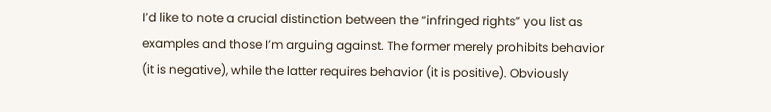I’d like to note a crucial distinction between the “infringed rights” you list as examples and those I’m arguing against. The former merely prohibits behavior (it is negative), while the latter requires behavior (it is positive). Obviously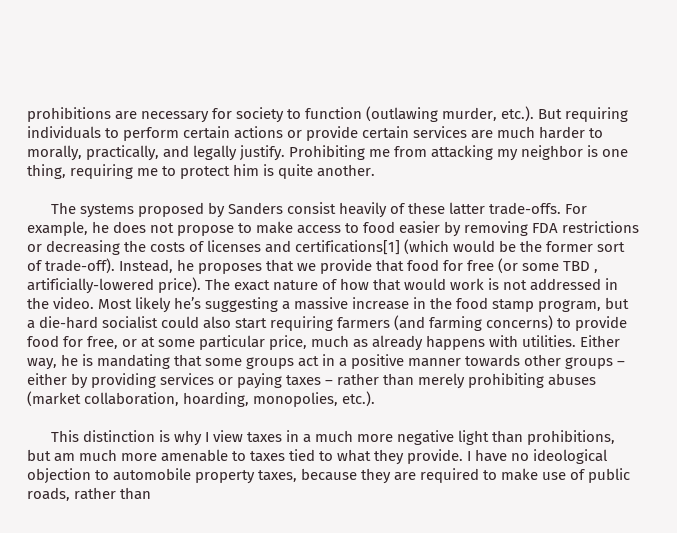prohibitions are necessary for society to function (outlawing murder, etc.). But requiring individuals to perform certain actions or provide certain services are much harder to morally, practically, and legally justify. Prohibiting me from attacking my neighbor is one thing, requiring me to protect him is quite another.

      The systems proposed by Sanders consist heavily of these latter trade-offs. For example, he does not propose to make access to food easier by removing FDA restrictions or decreasing the costs of licenses and certifications[1] (which would be the former sort of trade-off). Instead, he proposes that we provide that food for free (or some TBD , artificially-lowered price). The exact nature of how that would work is not addressed in the video. Most likely he’s suggesting a massive increase in the food stamp program, but a die-hard socialist could also start requiring farmers (and farming concerns) to provide food for free, or at some particular price, much as already happens with utilities. Either way, he is mandating that some groups act in a positive manner towards other groups – either by providing services or paying taxes – rather than merely prohibiting abuses (market collaboration, hoarding, monopolies, etc.).

      This distinction is why I view taxes in a much more negative light than prohibitions, but am much more amenable to taxes tied to what they provide. I have no ideological objection to automobile property taxes, because they are required to make use of public roads, rather than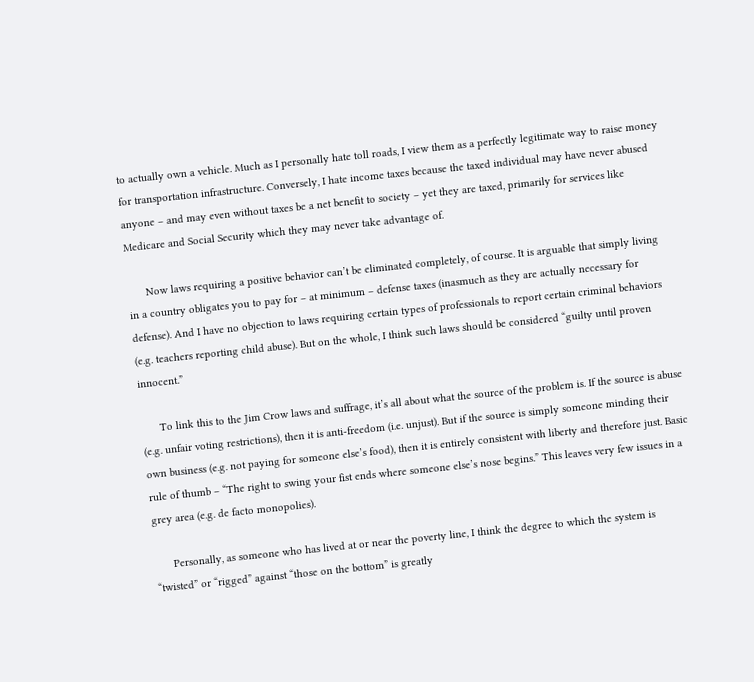to actually own a vehicle. Much as I personally hate toll roads, I view them as a perfectly legitimate way to raise money for transportation infrastructure. Conversely, I hate income taxes because the taxed individual may have never abused anyone – and may even without taxes be a net benefit to society – yet they are taxed, primarily for services like Medicare and Social Security which they may never take advantage of.

      Now laws requiring a positive behavior can’t be eliminated completely, of course. It is arguable that simply living in a country obligates you to pay for – at minimum – defense taxes (inasmuch as they are actually necessary for defense). And I have no objection to laws requiring certain types of professionals to report certain criminal behaviors (e.g. teachers reporting child abuse). But on the whole, I think such laws should be considered “guilty until proven innocent.”

      To link this to the Jim Crow laws and suffrage, it’s all about what the source of the problem is. If the source is abuse (e.g. unfair voting restrictions), then it is anti-freedom (i.e. unjust). But if the source is simply someone minding their own business (e.g. not paying for someone else’s food), then it is entirely consistent with liberty and therefore just. Basic rule of thumb – “The right to swing your fist ends where someone else’s nose begins.” This leaves very few issues in a grey area (e.g. de facto monopolies).

      Personally, as someone who has lived at or near the poverty line, I think the degree to which the system is “twisted” or “rigged” against “those on the bottom” is greatly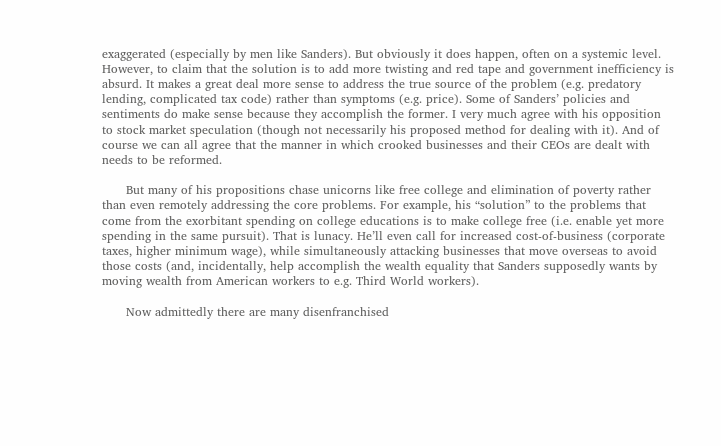exaggerated (especially by men like Sanders). But obviously it does happen, often on a systemic level. However, to claim that the solution is to add more twisting and red tape and government inefficiency is absurd. It makes a great deal more sense to address the true source of the problem (e.g. predatory lending, complicated tax code) rather than symptoms (e.g. price). Some of Sanders’ policies and sentiments do make sense because they accomplish the former. I very much agree with his opposition to stock market speculation (though not necessarily his proposed method for dealing with it). And of course we can all agree that the manner in which crooked businesses and their CEOs are dealt with needs to be reformed.

      But many of his propositions chase unicorns like free college and elimination of poverty rather than even remotely addressing the core problems. For example, his “solution” to the problems that come from the exorbitant spending on college educations is to make college free (i.e. enable yet more spending in the same pursuit). That is lunacy. He’ll even call for increased cost-of-business (corporate taxes, higher minimum wage), while simultaneously attacking businesses that move overseas to avoid those costs (and, incidentally, help accomplish the wealth equality that Sanders supposedly wants by moving wealth from American workers to e.g. Third World workers).

      Now admittedly there are many disenfranchised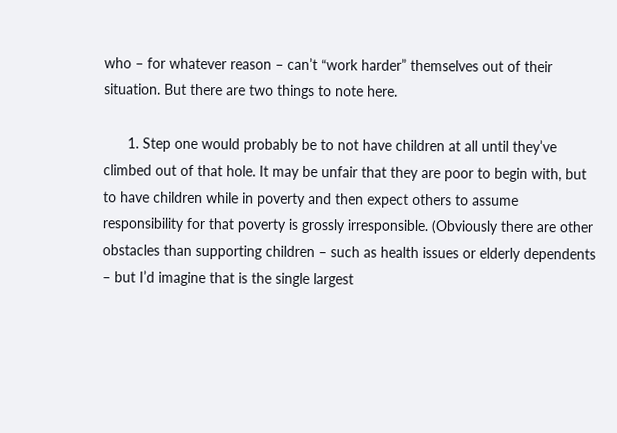who – for whatever reason – can’t “work harder” themselves out of their situation. But there are two things to note here.

      1. Step one would probably be to not have children at all until they’ve climbed out of that hole. It may be unfair that they are poor to begin with, but to have children while in poverty and then expect others to assume responsibility for that poverty is grossly irresponsible. (Obviously there are other obstacles than supporting children – such as health issues or elderly dependents – but I’d imagine that is the single largest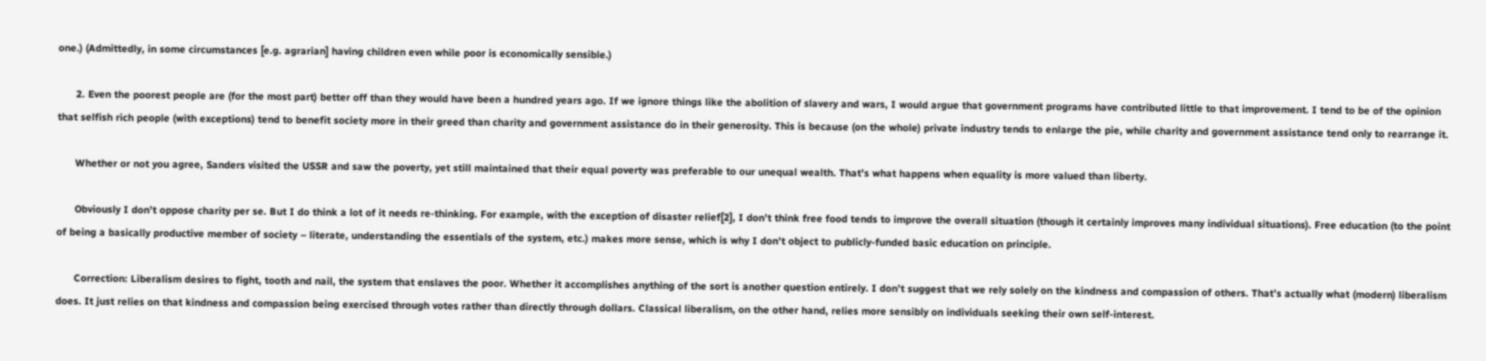one.) (Admittedly, in some circumstances [e.g. agrarian] having children even while poor is economically sensible.)

      2. Even the poorest people are (for the most part) better off than they would have been a hundred years ago. If we ignore things like the abolition of slavery and wars, I would argue that government programs have contributed little to that improvement. I tend to be of the opinion that selfish rich people (with exceptions) tend to benefit society more in their greed than charity and government assistance do in their generosity. This is because (on the whole) private industry tends to enlarge the pie, while charity and government assistance tend only to rearrange it.

      Whether or not you agree, Sanders visited the USSR and saw the poverty, yet still maintained that their equal poverty was preferable to our unequal wealth. That’s what happens when equality is more valued than liberty.

      Obviously I don’t oppose charity per se. But I do think a lot of it needs re-thinking. For example, with the exception of disaster relief[2], I don’t think free food tends to improve the overall situation (though it certainly improves many individual situations). Free education (to the point of being a basically productive member of society – literate, understanding the essentials of the system, etc.) makes more sense, which is why I don’t object to publicly-funded basic education on principle.

      Correction: Liberalism desires to fight, tooth and nail, the system that enslaves the poor. Whether it accomplishes anything of the sort is another question entirely. I don’t suggest that we rely solely on the kindness and compassion of others. That’s actually what (modern) liberalism does. It just relies on that kindness and compassion being exercised through votes rather than directly through dollars. Classical liberalism, on the other hand, relies more sensibly on individuals seeking their own self-interest.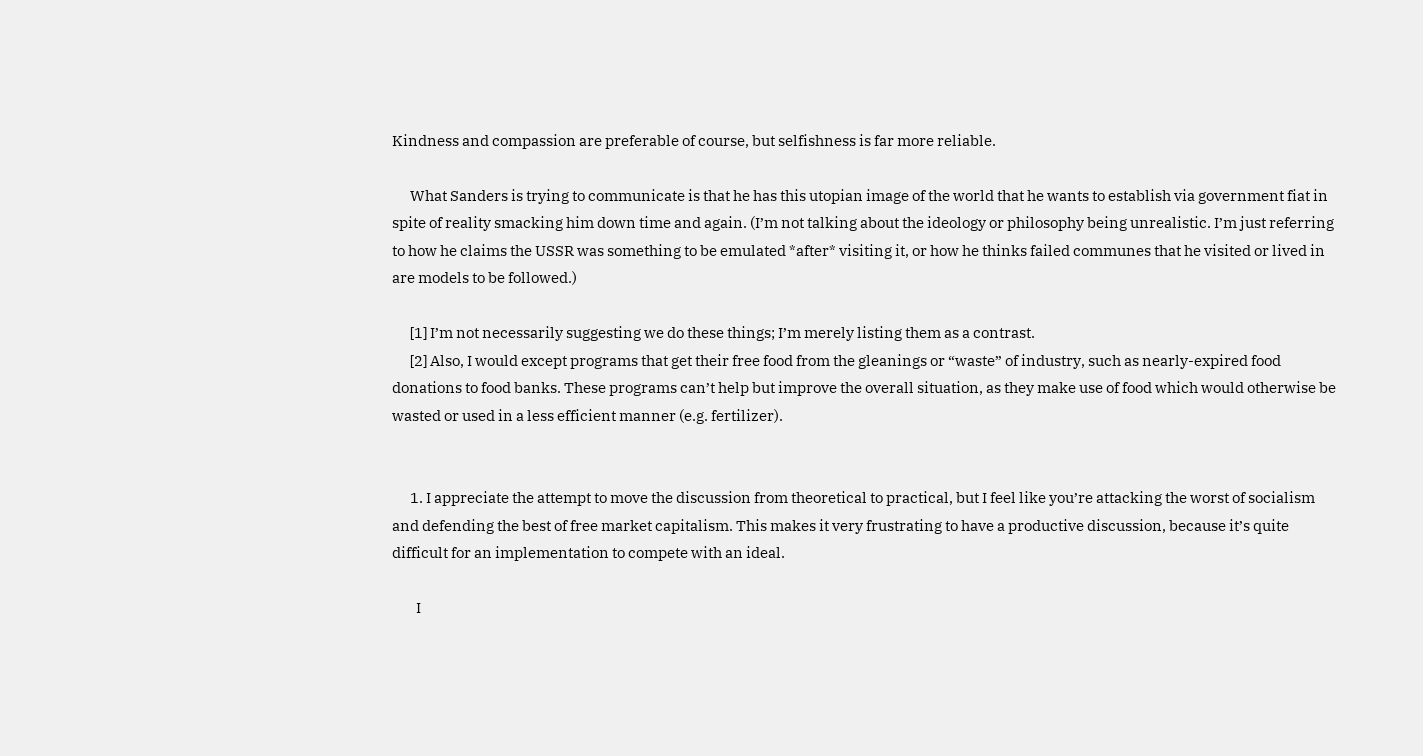Kindness and compassion are preferable of course, but selfishness is far more reliable.

      What Sanders is trying to communicate is that he has this utopian image of the world that he wants to establish via government fiat in spite of reality smacking him down time and again. (I’m not talking about the ideology or philosophy being unrealistic. I’m just referring to how he claims the USSR was something to be emulated *after* visiting it, or how he thinks failed communes that he visited or lived in are models to be followed.)

      [1] I’m not necessarily suggesting we do these things; I’m merely listing them as a contrast.
      [2] Also, I would except programs that get their free food from the gleanings or “waste” of industry, such as nearly-expired food donations to food banks. These programs can’t help but improve the overall situation, as they make use of food which would otherwise be wasted or used in a less efficient manner (e.g. fertilizer).


      1. I appreciate the attempt to move the discussion from theoretical to practical, but I feel like you’re attacking the worst of socialism and defending the best of free market capitalism. This makes it very frustrating to have a productive discussion, because it’s quite difficult for an implementation to compete with an ideal.

        I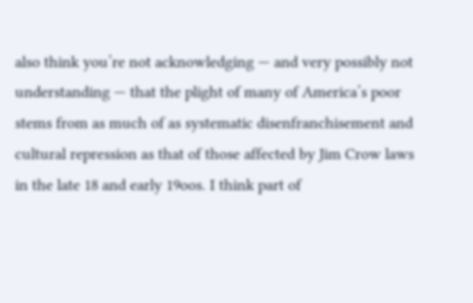also think you’re not acknowledging — and very possibly not understanding — that the plight of many of America’s poor stems from as much of as systematic disenfranchisement and cultural repression as that of those affected by Jim Crow laws in the late 18 and early 19oos. I think part of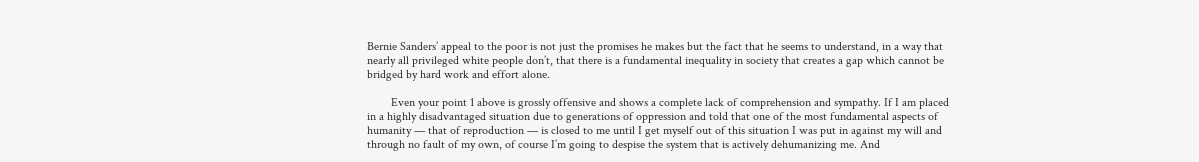Bernie Sanders’ appeal to the poor is not just the promises he makes but the fact that he seems to understand, in a way that nearly all privileged white people don’t, that there is a fundamental inequality in society that creates a gap which cannot be bridged by hard work and effort alone.

        Even your point 1 above is grossly offensive and shows a complete lack of comprehension and sympathy. If I am placed in a highly disadvantaged situation due to generations of oppression and told that one of the most fundamental aspects of humanity — that of reproduction — is closed to me until I get myself out of this situation I was put in against my will and through no fault of my own, of course I’m going to despise the system that is actively dehumanizing me. And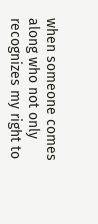when someone comes along who not only recognizes my right to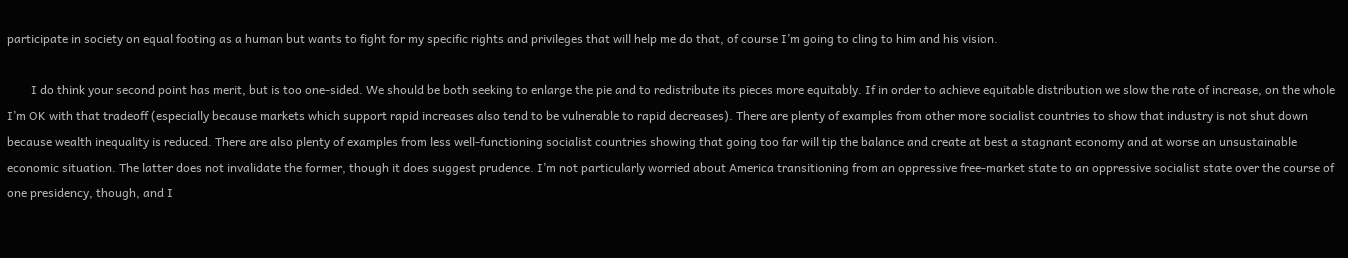participate in society on equal footing as a human but wants to fight for my specific rights and privileges that will help me do that, of course I’m going to cling to him and his vision.

        I do think your second point has merit, but is too one-sided. We should be both seeking to enlarge the pie and to redistribute its pieces more equitably. If in order to achieve equitable distribution we slow the rate of increase, on the whole I’m OK with that tradeoff (especially because markets which support rapid increases also tend to be vulnerable to rapid decreases). There are plenty of examples from other more socialist countries to show that industry is not shut down because wealth inequality is reduced. There are also plenty of examples from less well-functioning socialist countries showing that going too far will tip the balance and create at best a stagnant economy and at worse an unsustainable economic situation. The latter does not invalidate the former, though it does suggest prudence. I’m not particularly worried about America transitioning from an oppressive free-market state to an oppressive socialist state over the course of one presidency, though, and I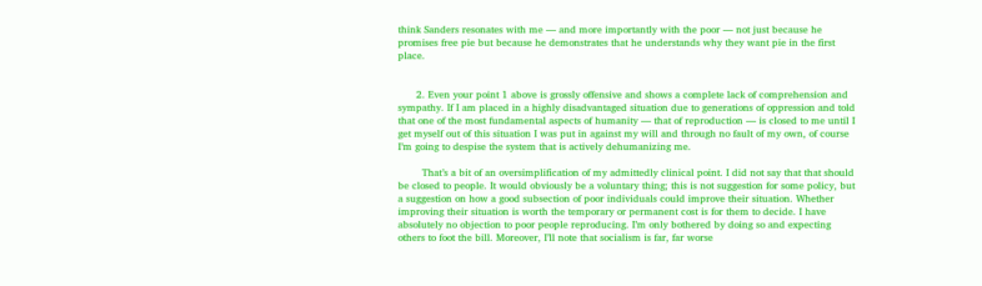think Sanders resonates with me — and more importantly with the poor — not just because he promises free pie but because he demonstrates that he understands why they want pie in the first place.


      2. Even your point 1 above is grossly offensive and shows a complete lack of comprehension and sympathy. If I am placed in a highly disadvantaged situation due to generations of oppression and told that one of the most fundamental aspects of humanity — that of reproduction — is closed to me until I get myself out of this situation I was put in against my will and through no fault of my own, of course I’m going to despise the system that is actively dehumanizing me.

        That’s a bit of an oversimplification of my admittedly clinical point. I did not say that that should be closed to people. It would obviously be a voluntary thing; this is not suggestion for some policy, but a suggestion on how a good subsection of poor individuals could improve their situation. Whether improving their situation is worth the temporary or permanent cost is for them to decide. I have absolutely no objection to poor people reproducing. I’m only bothered by doing so and expecting others to foot the bill. Moreover, I’ll note that socialism is far, far worse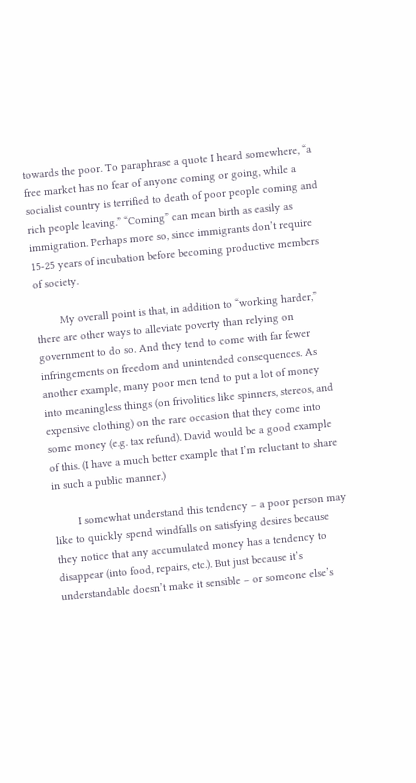towards the poor. To paraphrase a quote I heard somewhere, “a free market has no fear of anyone coming or going, while a socialist country is terrified to death of poor people coming and rich people leaving.” “Coming” can mean birth as easily as immigration. Perhaps more so, since immigrants don’t require 15-25 years of incubation before becoming productive members of society.

        My overall point is that, in addition to “working harder,” there are other ways to alleviate poverty than relying on government to do so. And they tend to come with far fewer infringements on freedom and unintended consequences. As another example, many poor men tend to put a lot of money into meaningless things (on frivolities like spinners, stereos, and expensive clothing) on the rare occasion that they come into some money (e.g. tax refund). David would be a good example of this. (I have a much better example that I’m reluctant to share in such a public manner.)

        I somewhat understand this tendency – a poor person may like to quickly spend windfalls on satisfying desires because they notice that any accumulated money has a tendency to disappear (into food, repairs, etc.). But just because it’s understandable doesn’t make it sensible – or someone else’s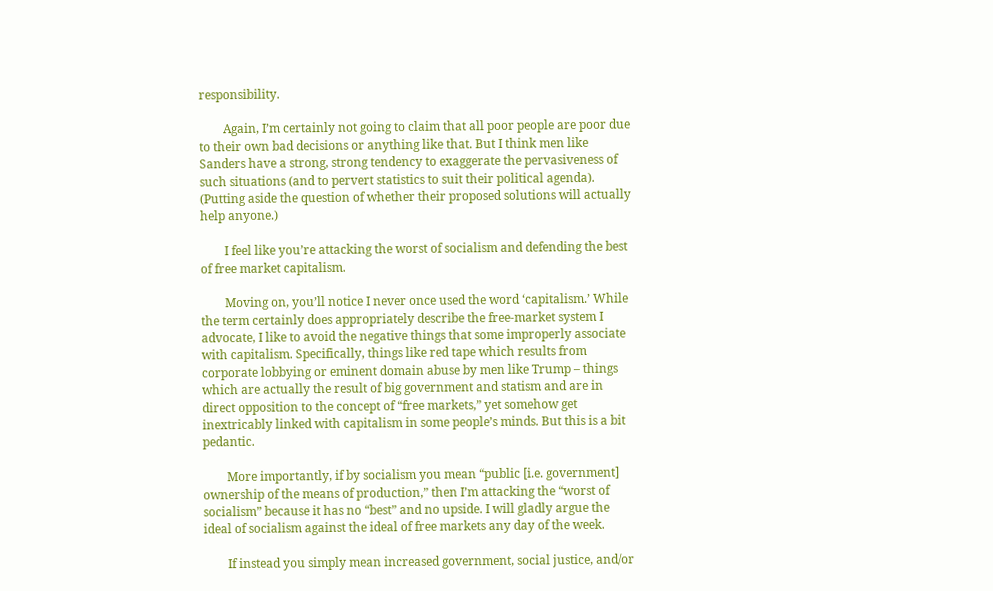responsibility.

        Again, I’m certainly not going to claim that all poor people are poor due to their own bad decisions or anything like that. But I think men like Sanders have a strong, strong tendency to exaggerate the pervasiveness of such situations (and to pervert statistics to suit their political agenda). (Putting aside the question of whether their proposed solutions will actually help anyone.)

        I feel like you’re attacking the worst of socialism and defending the best of free market capitalism.

        Moving on, you’ll notice I never once used the word ‘capitalism.’ While the term certainly does appropriately describe the free-market system I advocate, I like to avoid the negative things that some improperly associate with capitalism. Specifically, things like red tape which results from corporate lobbying or eminent domain abuse by men like Trump – things which are actually the result of big government and statism and are in direct opposition to the concept of “free markets,” yet somehow get inextricably linked with capitalism in some people’s minds. But this is a bit pedantic.

        More importantly, if by socialism you mean “public [i.e. government] ownership of the means of production,” then I’m attacking the “worst of socialism” because it has no “best” and no upside. I will gladly argue the ideal of socialism against the ideal of free markets any day of the week.

        If instead you simply mean increased government, social justice, and/or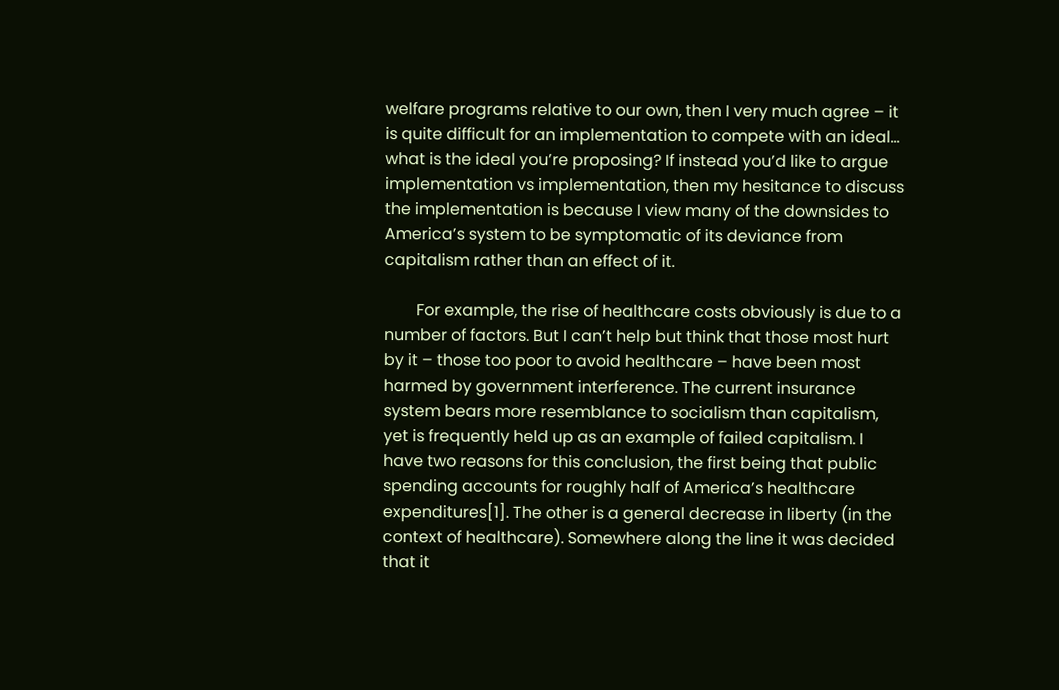welfare programs relative to our own, then I very much agree – it is quite difficult for an implementation to compete with an ideal… what is the ideal you’re proposing? If instead you’d like to argue implementation vs implementation, then my hesitance to discuss the implementation is because I view many of the downsides to America’s system to be symptomatic of its deviance from capitalism rather than an effect of it.

        For example, the rise of healthcare costs obviously is due to a number of factors. But I can’t help but think that those most hurt by it – those too poor to avoid healthcare – have been most harmed by government interference. The current insurance system bears more resemblance to socialism than capitalism, yet is frequently held up as an example of failed capitalism. I have two reasons for this conclusion, the first being that public spending accounts for roughly half of America’s healthcare expenditures[1]. The other is a general decrease in liberty (in the context of healthcare). Somewhere along the line it was decided that it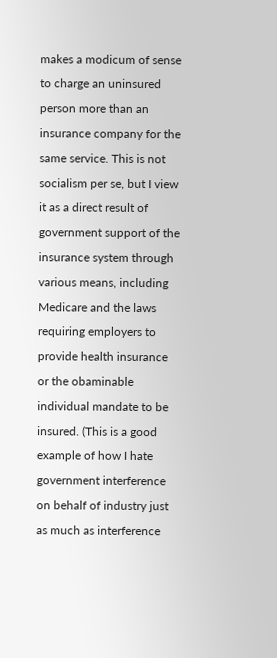makes a modicum of sense to charge an uninsured person more than an insurance company for the same service. This is not socialism per se, but I view it as a direct result of government support of the insurance system through various means, including Medicare and the laws requiring employers to provide health insurance or the obaminable individual mandate to be insured. (This is a good example of how I hate government interference on behalf of industry just as much as interference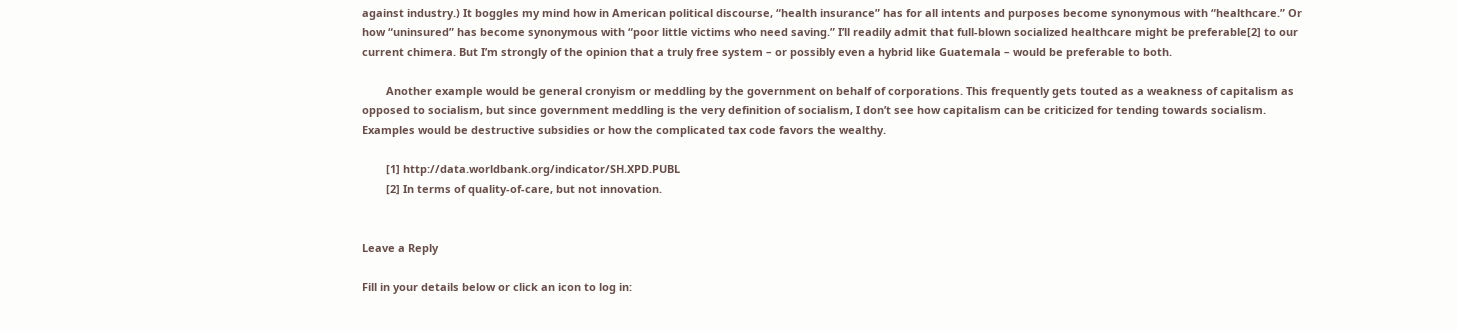against industry.) It boggles my mind how in American political discourse, “health insurance” has for all intents and purposes become synonymous with “healthcare.” Or how “uninsured” has become synonymous with “poor little victims who need saving.” I’ll readily admit that full-blown socialized healthcare might be preferable[2] to our current chimera. But I’m strongly of the opinion that a truly free system – or possibly even a hybrid like Guatemala – would be preferable to both.

        Another example would be general cronyism or meddling by the government on behalf of corporations. This frequently gets touted as a weakness of capitalism as opposed to socialism, but since government meddling is the very definition of socialism, I don’t see how capitalism can be criticized for tending towards socialism. Examples would be destructive subsidies or how the complicated tax code favors the wealthy.

        [1] http://data.worldbank.org/indicator/SH.XPD.PUBL
        [2] In terms of quality-of-care, but not innovation.


Leave a Reply

Fill in your details below or click an icon to log in: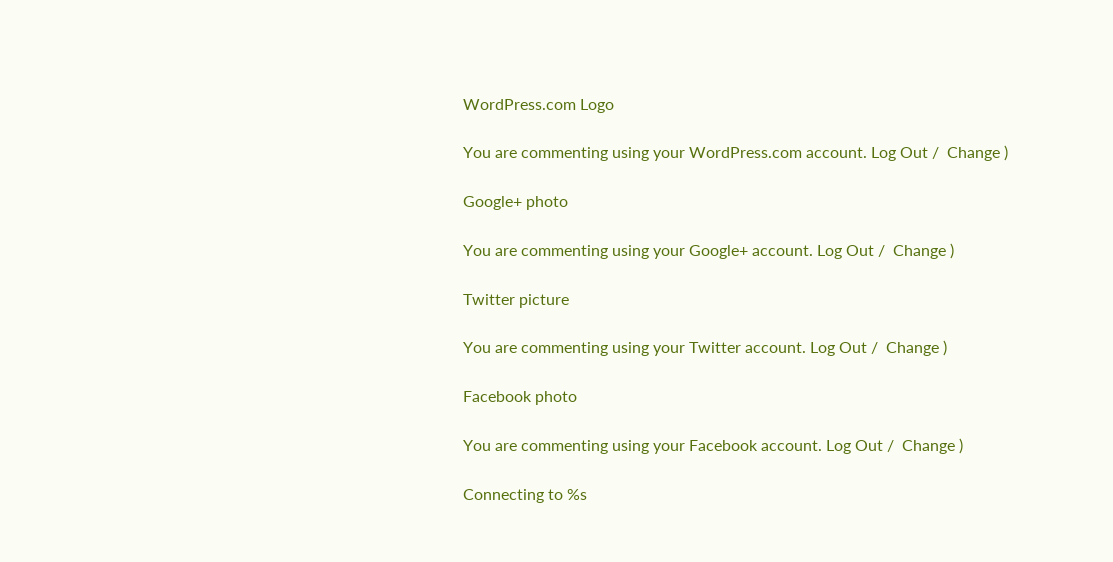WordPress.com Logo

You are commenting using your WordPress.com account. Log Out /  Change )

Google+ photo

You are commenting using your Google+ account. Log Out /  Change )

Twitter picture

You are commenting using your Twitter account. Log Out /  Change )

Facebook photo

You are commenting using your Facebook account. Log Out /  Change )

Connecting to %s